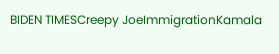BIDEN TIMESCreepy JoeImmigrationKamala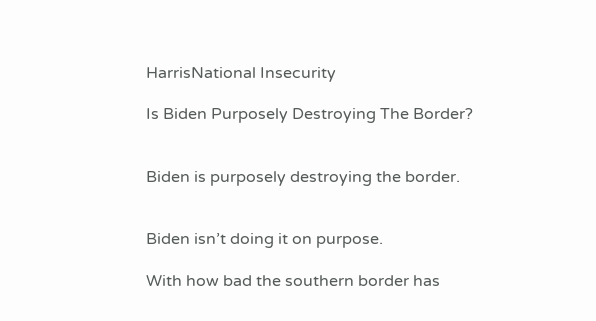HarrisNational Insecurity

Is Biden Purposely Destroying The Border?


Biden is purposely destroying the border.


Biden isn’t doing it on purpose.

With how bad the southern border has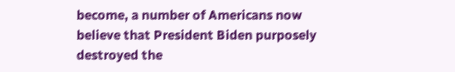become, a number of Americans now believe that President Biden purposely destroyed the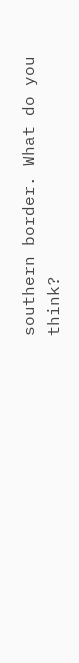southern border. What do you think?